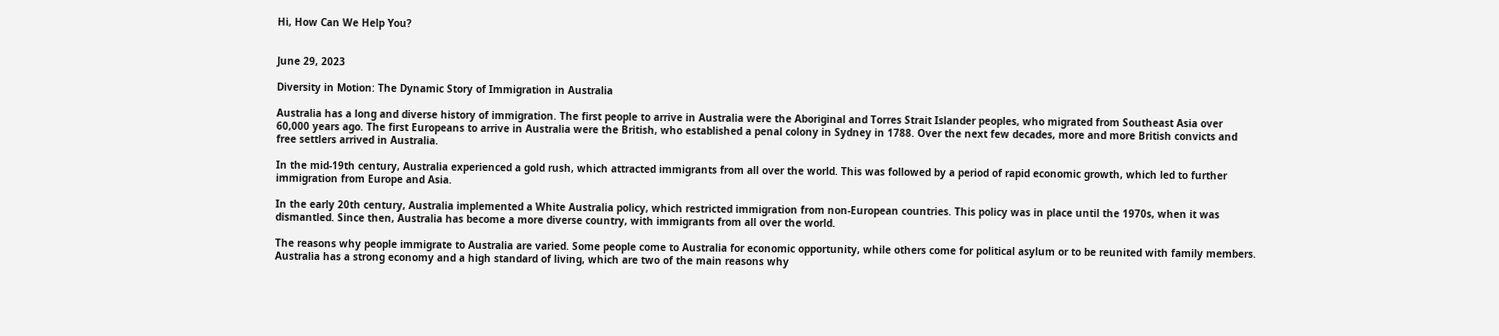Hi, How Can We Help You?


June 29, 2023

Diversity in Motion: The Dynamic Story of Immigration in Australia

Australia has a long and diverse history of immigration. The first people to arrive in Australia were the Aboriginal and Torres Strait Islander peoples, who migrated from Southeast Asia over 60,000 years ago. The first Europeans to arrive in Australia were the British, who established a penal colony in Sydney in 1788. Over the next few decades, more and more British convicts and free settlers arrived in Australia.

In the mid-19th century, Australia experienced a gold rush, which attracted immigrants from all over the world. This was followed by a period of rapid economic growth, which led to further immigration from Europe and Asia.

In the early 20th century, Australia implemented a White Australia policy, which restricted immigration from non-European countries. This policy was in place until the 1970s, when it was dismantled. Since then, Australia has become a more diverse country, with immigrants from all over the world.

The reasons why people immigrate to Australia are varied. Some people come to Australia for economic opportunity, while others come for political asylum or to be reunited with family members. Australia has a strong economy and a high standard of living, which are two of the main reasons why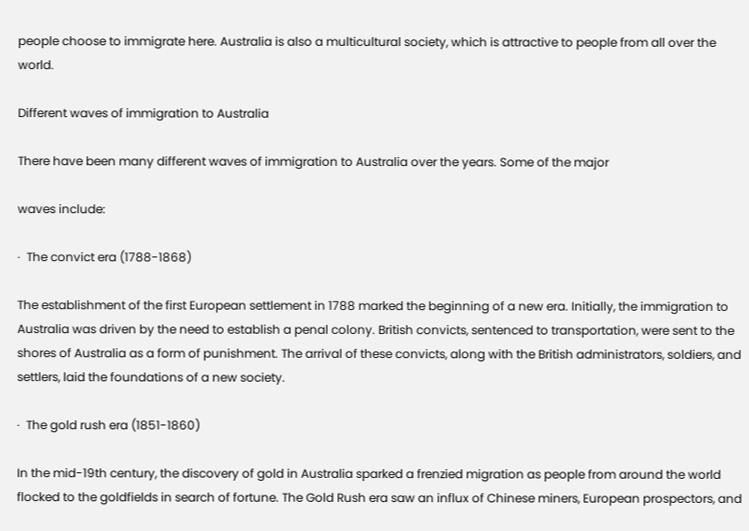people choose to immigrate here. Australia is also a multicultural society, which is attractive to people from all over the world.

Different waves of immigration to Australia

There have been many different waves of immigration to Australia over the years. Some of the major

waves include:

·  The convict era (1788-1868)

The establishment of the first European settlement in 1788 marked the beginning of a new era. Initially, the immigration to Australia was driven by the need to establish a penal colony. British convicts, sentenced to transportation, were sent to the shores of Australia as a form of punishment. The arrival of these convicts, along with the British administrators, soldiers, and settlers, laid the foundations of a new society.

·  The gold rush era (1851-1860)

In the mid-19th century, the discovery of gold in Australia sparked a frenzied migration as people from around the world flocked to the goldfields in search of fortune. The Gold Rush era saw an influx of Chinese miners, European prospectors, and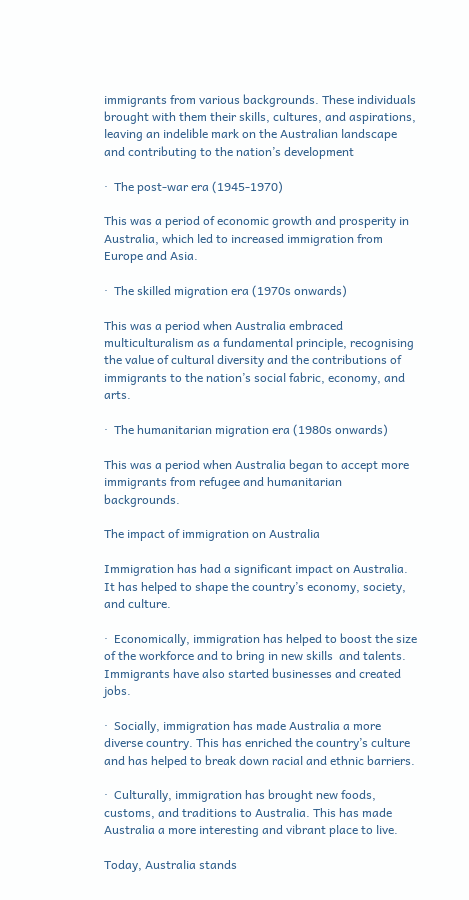immigrants from various backgrounds. These individuals brought with them their skills, cultures, and aspirations, leaving an indelible mark on the Australian landscape and contributing to the nation’s development

·  The post-war era (1945-1970)

This was a period of economic growth and prosperity in Australia, which led to increased immigration from Europe and Asia.

·  The skilled migration era (1970s onwards)

This was a period when Australia embraced multiculturalism as a fundamental principle, recognising the value of cultural diversity and the contributions of immigrants to the nation’s social fabric, economy, and arts.

·  The humanitarian migration era (1980s onwards)

This was a period when Australia began to accept more immigrants from refugee and humanitarian backgrounds.

The impact of immigration on Australia

Immigration has had a significant impact on Australia. It has helped to shape the country’s economy, society, and culture.

·  Economically, immigration has helped to boost the size of the workforce and to bring in new skills  and talents. Immigrants have also started businesses and created jobs.

·  Socially, immigration has made Australia a more diverse country. This has enriched the country’s culture and has helped to break down racial and ethnic barriers.

·  Culturally, immigration has brought new foods, customs, and traditions to Australia. This has made Australia a more interesting and vibrant place to live.

Today, Australia stands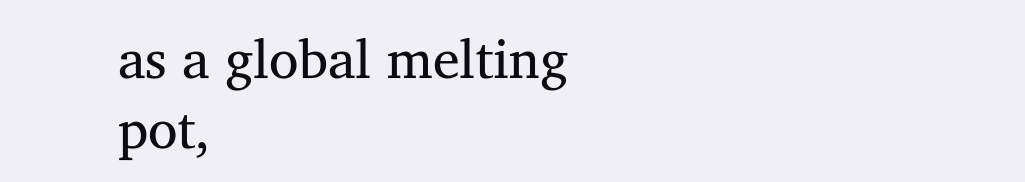as a global melting pot,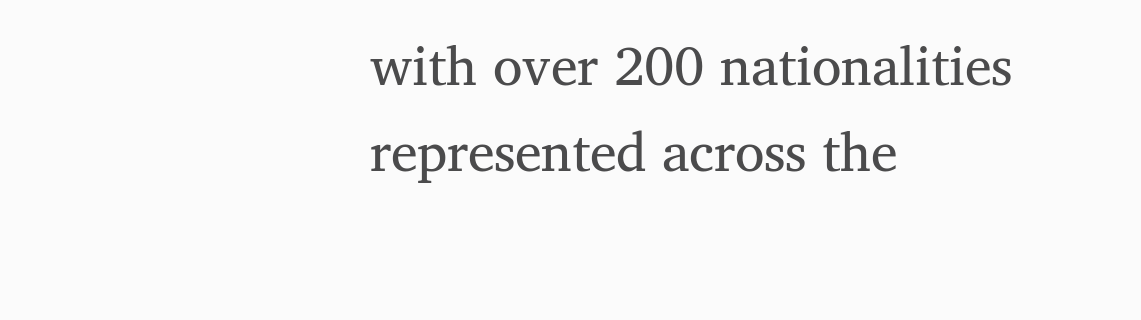with over 200 nationalities represented across the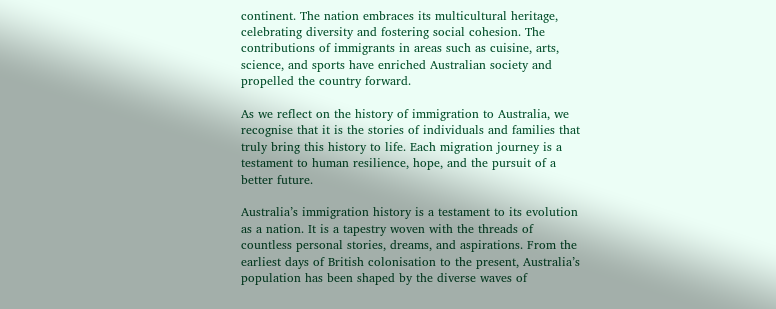continent. The nation embraces its multicultural heritage, celebrating diversity and fostering social cohesion. The contributions of immigrants in areas such as cuisine, arts, science, and sports have enriched Australian society and propelled the country forward.

As we reflect on the history of immigration to Australia, we recognise that it is the stories of individuals and families that truly bring this history to life. Each migration journey is a testament to human resilience, hope, and the pursuit of a better future.

Australia’s immigration history is a testament to its evolution as a nation. It is a tapestry woven with the threads of countless personal stories, dreams, and aspirations. From the earliest days of British colonisation to the present, Australia’s population has been shaped by the diverse waves of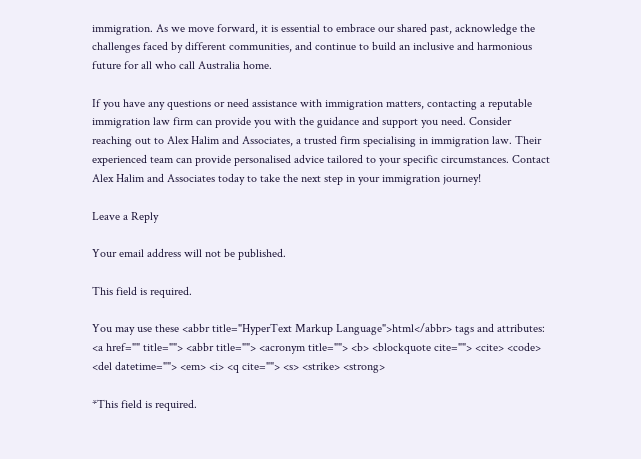immigration. As we move forward, it is essential to embrace our shared past, acknowledge the challenges faced by different communities, and continue to build an inclusive and harmonious future for all who call Australia home.

If you have any questions or need assistance with immigration matters, contacting a reputable immigration law firm can provide you with the guidance and support you need. Consider reaching out to Alex Halim and Associates, a trusted firm specialising in immigration law. Their experienced team can provide personalised advice tailored to your specific circumstances. Contact Alex Halim and Associates today to take the next step in your immigration journey!

Leave a Reply

Your email address will not be published.

This field is required.

You may use these <abbr title="HyperText Markup Language">html</abbr> tags and attributes: <a href="" title=""> <abbr title=""> <acronym title=""> <b> <blockquote cite=""> <cite> <code> <del datetime=""> <em> <i> <q cite=""> <s> <strike> <strong>

*This field is required.